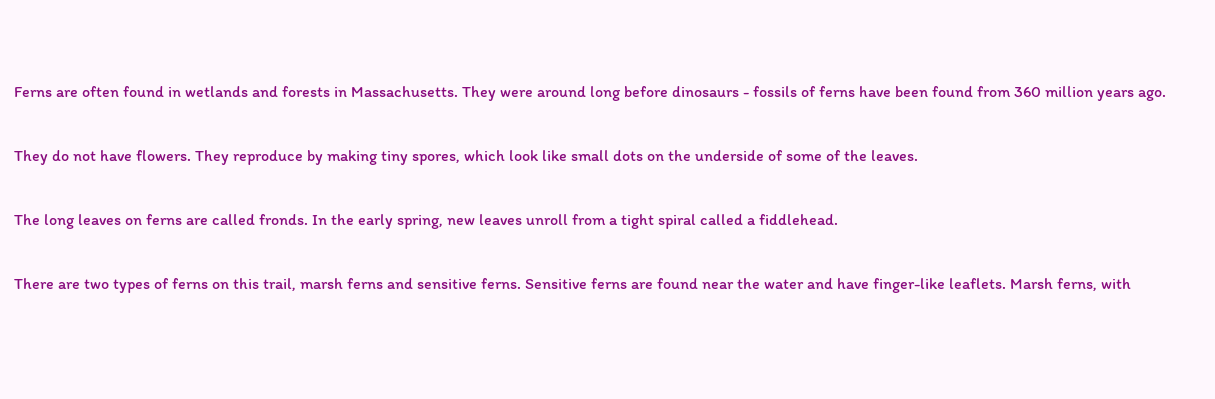Ferns are often found in wetlands and forests in Massachusetts. They were around long before dinosaurs - fossils of ferns have been found from 360 million years ago.

They do not have flowers. They reproduce by making tiny spores, which look like small dots on the underside of some of the leaves.

The long leaves on ferns are called fronds. In the early spring, new leaves unroll from a tight spiral called a fiddlehead.

There are two types of ferns on this trail, marsh ferns and sensitive ferns. Sensitive ferns are found near the water and have finger-like leaflets. Marsh ferns, with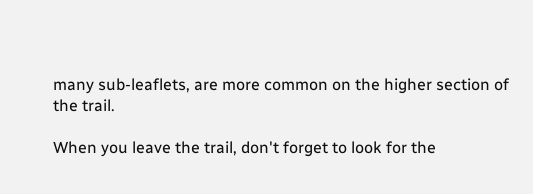many sub-leaflets, are more common on the higher section of the trail.

When you leave the trail, don't forget to look for the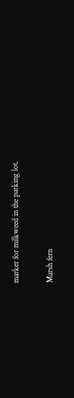marker for milkweed in the parking lot.

Marsh fern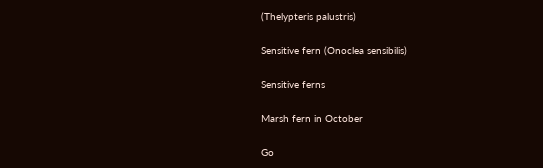(Thelypteris palustris)

Sensitive fern (Onoclea sensibilis)

Sensitive ferns

Marsh fern in October

Go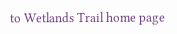to Wetlands Trail home page